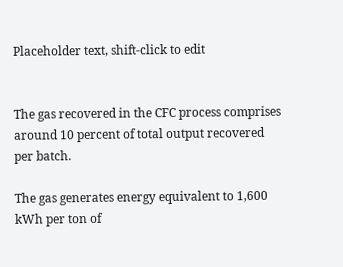Placeholder text, shift-click to edit


The gas recovered in the CFC process comprises around 10 percent of total output recovered per batch.

The gas generates energy equivalent to 1,600 kWh per ton of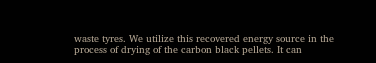waste tyres. We utilize this recovered energy source in the process of drying of the carbon black pellets. It can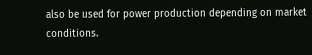also be used for power production depending on market conditions.